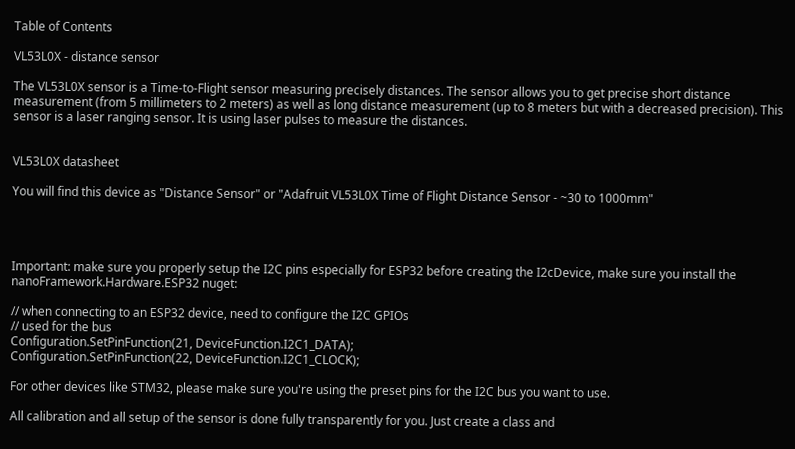Table of Contents

VL53L0X - distance sensor

The VL53L0X sensor is a Time-to-Flight sensor measuring precisely distances. The sensor allows you to get precise short distance measurement (from 5 millimeters to 2 meters) as well as long distance measurement (up to 8 meters but with a decreased precision). This sensor is a laser ranging sensor. It is using laser pulses to measure the distances.


VL53L0X datasheet

You will find this device as "Distance Sensor" or "Adafruit VL53L0X Time of Flight Distance Sensor - ~30 to 1000mm"




Important: make sure you properly setup the I2C pins especially for ESP32 before creating the I2cDevice, make sure you install the nanoFramework.Hardware.ESP32 nuget:

// when connecting to an ESP32 device, need to configure the I2C GPIOs
// used for the bus
Configuration.SetPinFunction(21, DeviceFunction.I2C1_DATA);
Configuration.SetPinFunction(22, DeviceFunction.I2C1_CLOCK);

For other devices like STM32, please make sure you're using the preset pins for the I2C bus you want to use.

All calibration and all setup of the sensor is done fully transparently for you. Just create a class and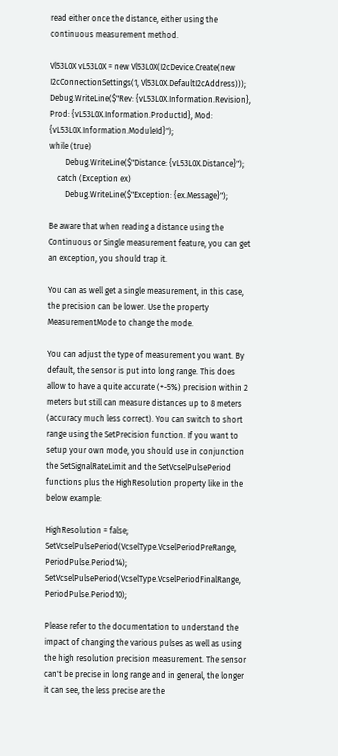read either once the distance, either using the continuous measurement method.

Vl53L0X vL53L0X = new Vl53L0X(I2cDevice.Create(new I2cConnectionSettings(1, Vl53L0X.DefaultI2cAddress)));
Debug.WriteLine($"Rev: {vL53L0X.Information.Revision}, Prod: {vL53L0X.Information.ProductId}, Mod: {vL53L0X.Information.ModuleId}");
while (true)
        Debug.WriteLine($"Distance: {vL53L0X.Distance}");
    catch (Exception ex)
        Debug.WriteLine($"Exception: {ex.Message}");

Be aware that when reading a distance using the Continuous or Single measurement feature, you can get an exception, you should trap it.

You can as well get a single measurement, in this case, the precision can be lower. Use the property MeasurementMode to change the mode.

You can adjust the type of measurement you want. By default, the sensor is put into long range. This does allow to have a quite accurate (+-5%) precision within 2 meters but still can measure distances up to 8 meters (accuracy much less correct). You can switch to short range using the SetPrecision function. If you want to setup your own mode, you should use in conjunction the SetSignalRateLimit and the SetVcselPulsePeriod functions plus the HighResolution property like in the below example:

HighResolution = false;
SetVcselPulsePeriod(VcselType.VcselPeriodPreRange, PeriodPulse.Period14);
SetVcselPulsePeriod(VcselType.VcselPeriodFinalRange, PeriodPulse.Period10);

Please refer to the documentation to understand the impact of changing the various pulses as well as using the high resolution precision measurement. The sensor can't be precise in long range and in general, the longer it can see, the less precise are the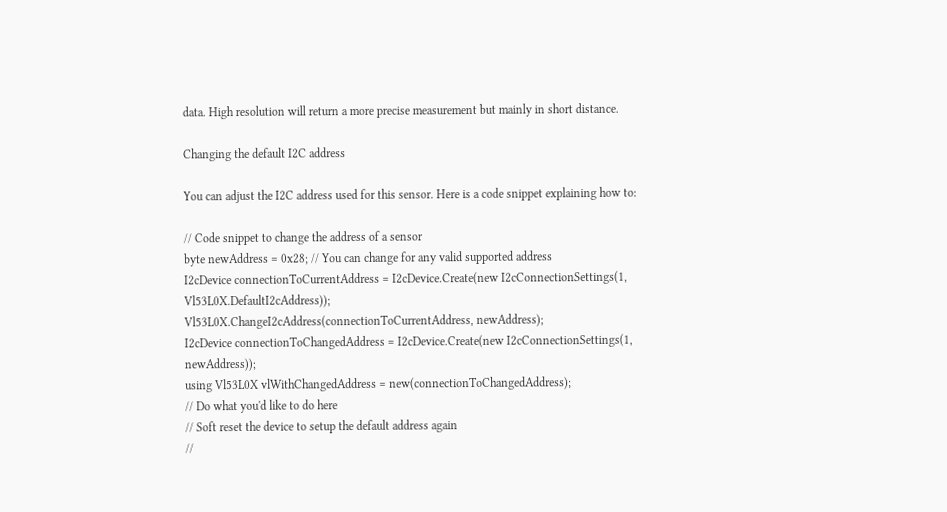data. High resolution will return a more precise measurement but mainly in short distance.

Changing the default I2C address

You can adjust the I2C address used for this sensor. Here is a code snippet explaining how to:

// Code snippet to change the address of a sensor
byte newAddress = 0x28; // You can change for any valid supported address
I2cDevice connectionToCurrentAddress = I2cDevice.Create(new I2cConnectionSettings(1, Vl53L0X.DefaultI2cAddress));
Vl53L0X.ChangeI2cAddress(connectionToCurrentAddress, newAddress);
I2cDevice connectionToChangedAddress = I2cDevice.Create(new I2cConnectionSettings(1, newAddress));
using Vl53L0X vlWithChangedAddress = new(connectionToChangedAddress);
// Do what you'd like to do here
// Soft reset the device to setup the default address again
//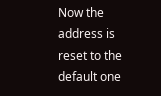Now the address is reset to the default one